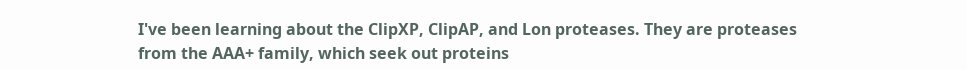I've been learning about the ClipXP, ClipAP, and Lon proteases. They are proteases from the AAA+ family, which seek out proteins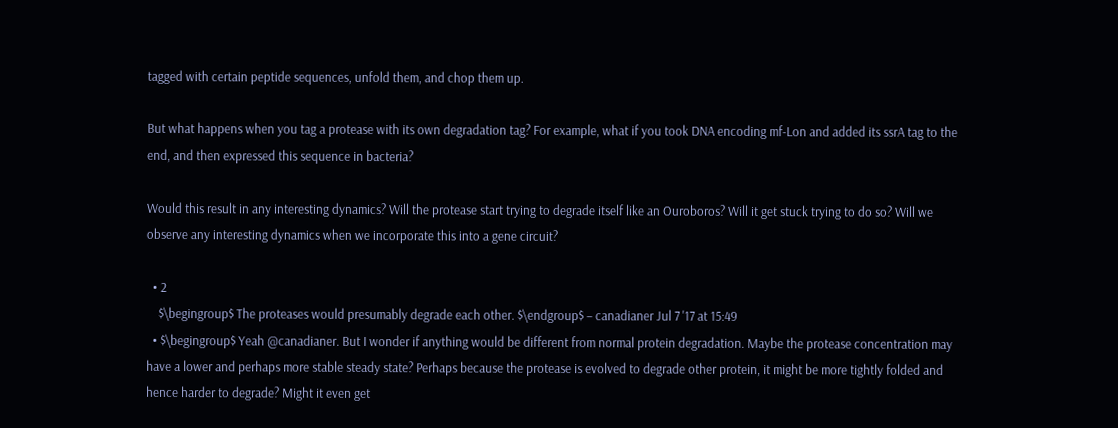tagged with certain peptide sequences, unfold them, and chop them up.

But what happens when you tag a protease with its own degradation tag? For example, what if you took DNA encoding mf-Lon and added its ssrA tag to the end, and then expressed this sequence in bacteria?

Would this result in any interesting dynamics? Will the protease start trying to degrade itself like an Ouroboros? Will it get stuck trying to do so? Will we observe any interesting dynamics when we incorporate this into a gene circuit?

  • 2
    $\begingroup$ The proteases would presumably degrade each other. $\endgroup$ – canadianer Jul 7 '17 at 15:49
  • $\begingroup$ Yeah @canadianer. But I wonder if anything would be different from normal protein degradation. Maybe the protease concentration may have a lower and perhaps more stable steady state? Perhaps because the protease is evolved to degrade other protein, it might be more tightly folded and hence harder to degrade? Might it even get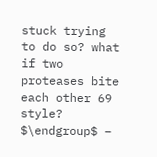stuck trying to do so? what if two proteases bite each other 69 style? $\endgroup$ –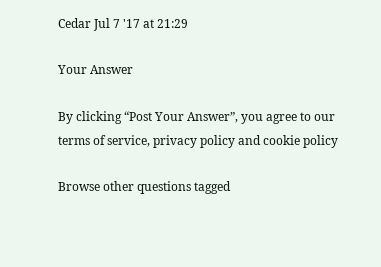Cedar Jul 7 '17 at 21:29

Your Answer

By clicking “Post Your Answer”, you agree to our terms of service, privacy policy and cookie policy

Browse other questions tagged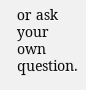or ask your own question.